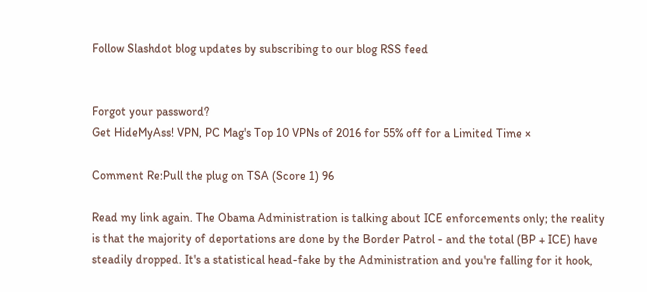Follow Slashdot blog updates by subscribing to our blog RSS feed


Forgot your password?
Get HideMyAss! VPN, PC Mag's Top 10 VPNs of 2016 for 55% off for a Limited Time ×

Comment Re:Pull the plug on TSA (Score 1) 96

Read my link again. The Obama Administration is talking about ICE enforcements only; the reality is that the majority of deportations are done by the Border Patrol - and the total (BP + ICE) have steadily dropped. It's a statistical head-fake by the Administration and you're falling for it hook,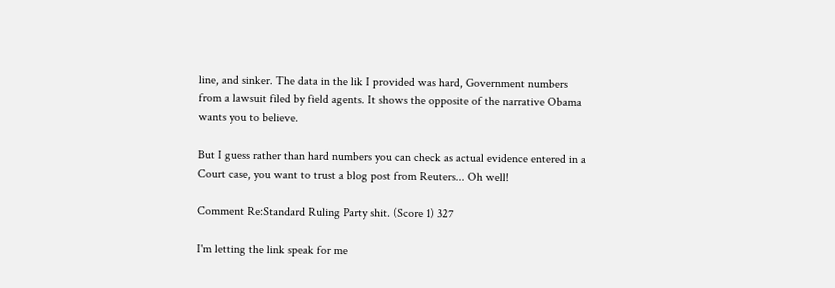line, and sinker. The data in the lik I provided was hard, Government numbers from a lawsuit filed by field agents. It shows the opposite of the narrative Obama wants you to believe.

But I guess rather than hard numbers you can check as actual evidence entered in a Court case, you want to trust a blog post from Reuters... Oh well!

Comment Re:Standard Ruling Party shit. (Score 1) 327

I'm letting the link speak for me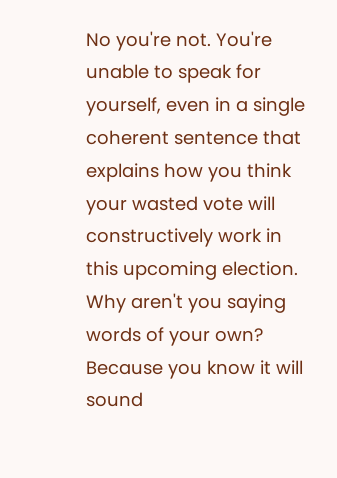No you're not. You're unable to speak for yourself, even in a single coherent sentence that explains how you think your wasted vote will constructively work in this upcoming election. Why aren't you saying words of your own? Because you know it will sound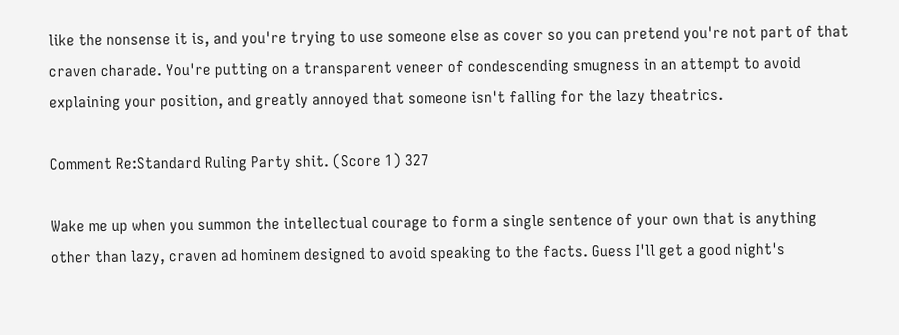like the nonsense it is, and you're trying to use someone else as cover so you can pretend you're not part of that craven charade. You're putting on a transparent veneer of condescending smugness in an attempt to avoid explaining your position, and greatly annoyed that someone isn't falling for the lazy theatrics.

Comment Re:Standard Ruling Party shit. (Score 1) 327

Wake me up when you summon the intellectual courage to form a single sentence of your own that is anything other than lazy, craven ad hominem designed to avoid speaking to the facts. Guess I'll get a good night's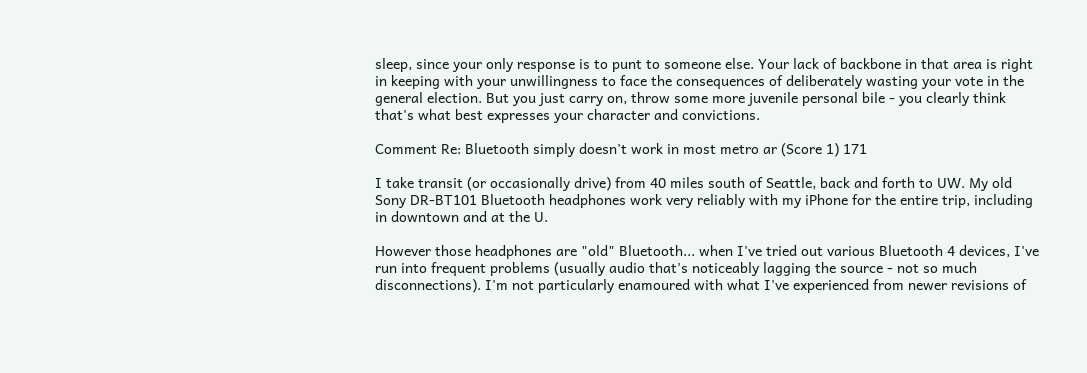sleep, since your only response is to punt to someone else. Your lack of backbone in that area is right in keeping with your unwillingness to face the consequences of deliberately wasting your vote in the general election. But you just carry on, throw some more juvenile personal bile - you clearly think that's what best expresses your character and convictions.

Comment Re: Bluetooth simply doesn't work in most metro ar (Score 1) 171

I take transit (or occasionally drive) from 40 miles south of Seattle, back and forth to UW. My old Sony DR-BT101 Bluetooth headphones work very reliably with my iPhone for the entire trip, including in downtown and at the U.

However those headphones are "old" Bluetooth... when I've tried out various Bluetooth 4 devices, I've run into frequent problems (usually audio that's noticeably lagging the source - not so much disconnections). I'm not particularly enamoured with what I've experienced from newer revisions of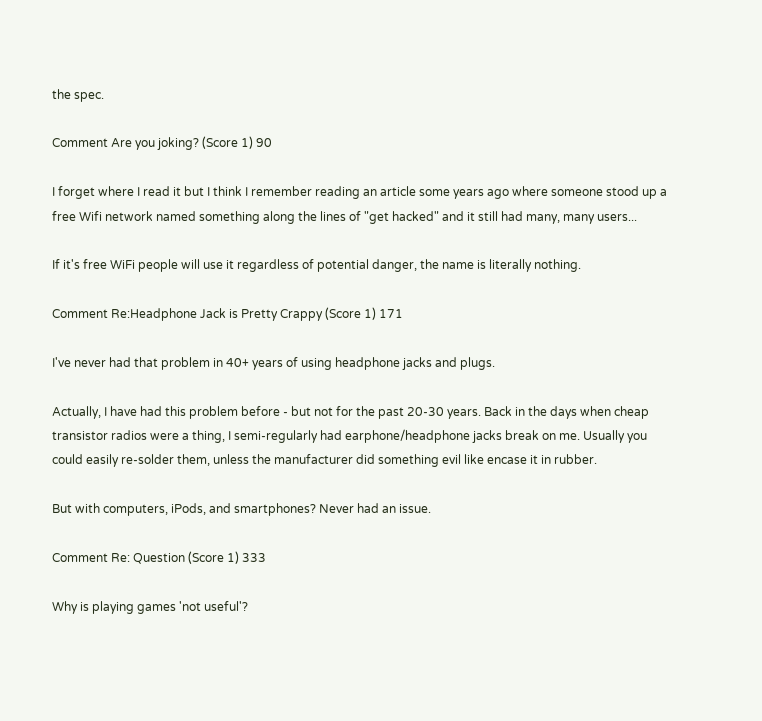the spec.

Comment Are you joking? (Score 1) 90

I forget where I read it but I think I remember reading an article some years ago where someone stood up a free Wifi network named something along the lines of "get hacked" and it still had many, many users...

If it's free WiFi people will use it regardless of potential danger, the name is literally nothing.

Comment Re:Headphone Jack is Pretty Crappy (Score 1) 171

I've never had that problem in 40+ years of using headphone jacks and plugs.

Actually, I have had this problem before - but not for the past 20-30 years. Back in the days when cheap transistor radios were a thing, I semi-regularly had earphone/headphone jacks break on me. Usually you could easily re-solder them, unless the manufacturer did something evil like encase it in rubber.

But with computers, iPods, and smartphones? Never had an issue.

Comment Re: Question (Score 1) 333

Why is playing games 'not useful'?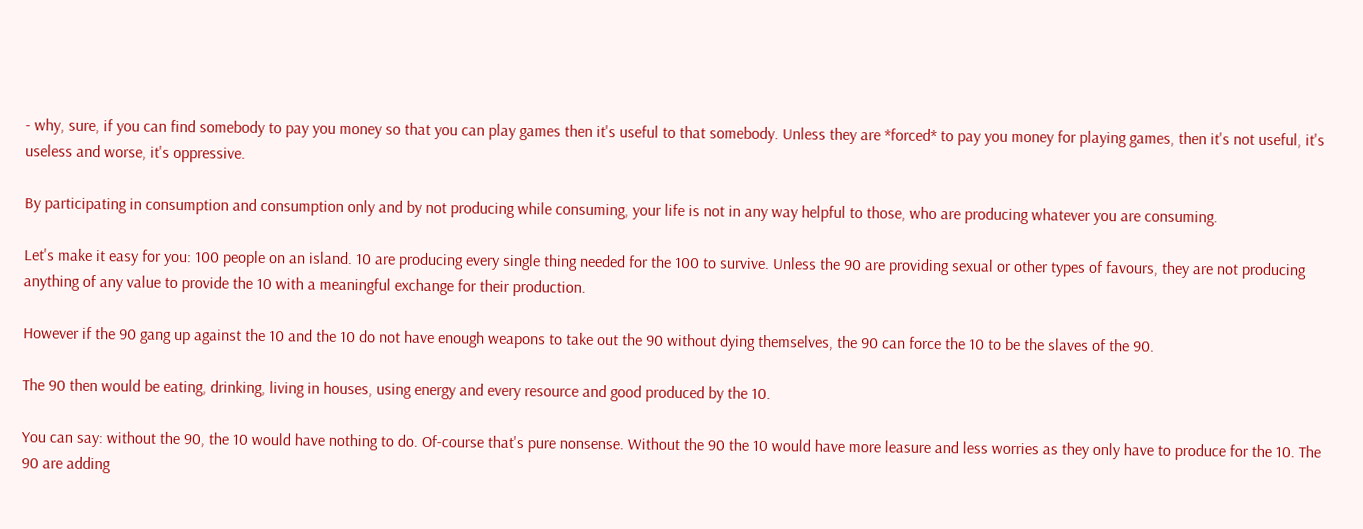- why, sure, if you can find somebody to pay you money so that you can play games then it's useful to that somebody. Unless they are *forced* to pay you money for playing games, then it's not useful, it's useless and worse, it's oppressive.

By participating in consumption and consumption only and by not producing while consuming, your life is not in any way helpful to those, who are producing whatever you are consuming.

Let's make it easy for you: 100 people on an island. 10 are producing every single thing needed for the 100 to survive. Unless the 90 are providing sexual or other types of favours, they are not producing anything of any value to provide the 10 with a meaningful exchange for their production.

However if the 90 gang up against the 10 and the 10 do not have enough weapons to take out the 90 without dying themselves, the 90 can force the 10 to be the slaves of the 90.

The 90 then would be eating, drinking, living in houses, using energy and every resource and good produced by the 10.

You can say: without the 90, the 10 would have nothing to do. Of-course that's pure nonsense. Without the 90 the 10 would have more leasure and less worries as they only have to produce for the 10. The 90 are adding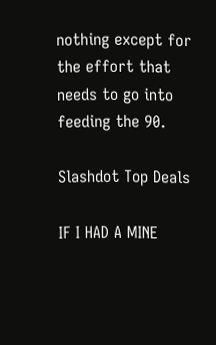nothing except for the effort that needs to go into feeding the 90.

Slashdot Top Deals

IF I HAD A MINE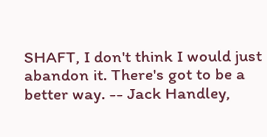SHAFT, I don't think I would just abandon it. There's got to be a better way. -- Jack Handley,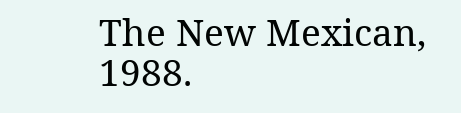The New Mexican, 1988.